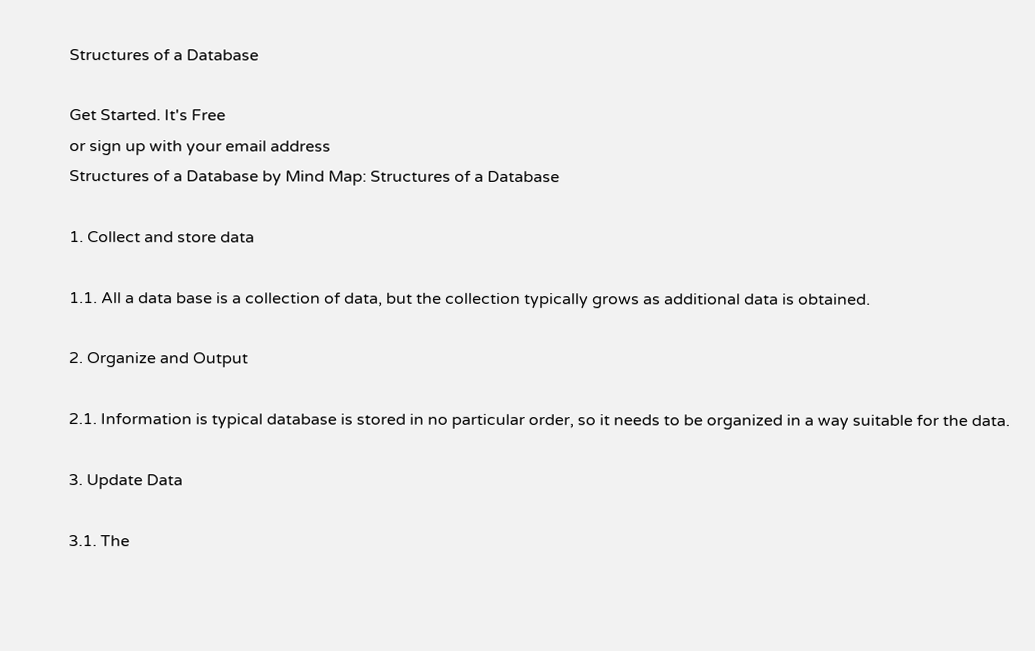Structures of a Database

Get Started. It's Free
or sign up with your email address
Structures of a Database by Mind Map: Structures of a Database

1. Collect and store data

1.1. All a data base is a collection of data, but the collection typically grows as additional data is obtained.

2. Organize and Output

2.1. Information is typical database is stored in no particular order, so it needs to be organized in a way suitable for the data.

3. Update Data

3.1. The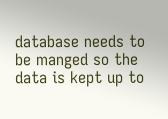database needs to be manged so the data is kept up to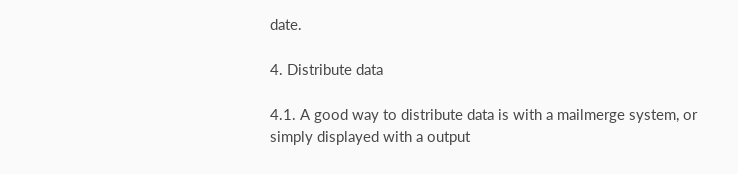date.

4. Distribute data

4.1. A good way to distribute data is with a mailmerge system, or simply displayed with a output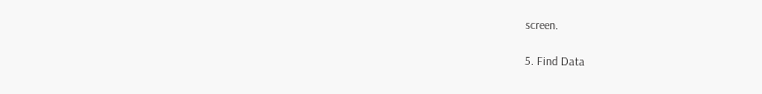screen.

5. Find Data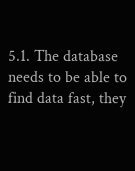5.1. The database needs to be able to find data fast, they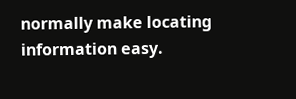normally make locating information easy.